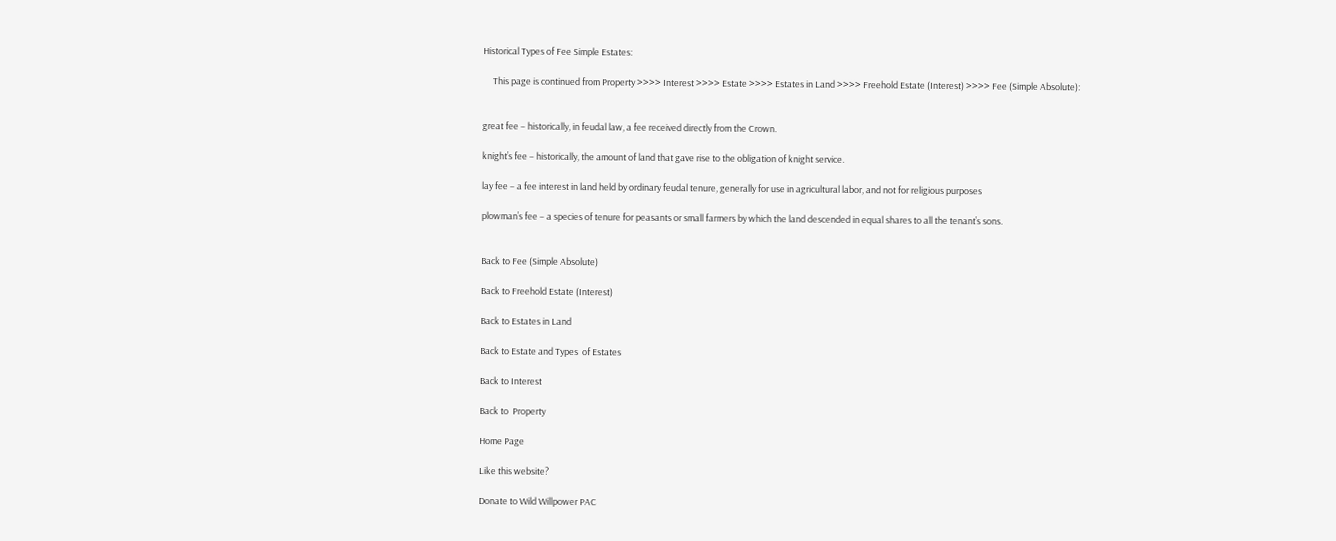Historical Types of Fee Simple Estates:

     This page is continued from Property >>>> Interest >>>> Estate >>>> Estates in Land >>>> Freehold Estate (Interest) >>>> Fee (Simple Absolute):


great fee – historically, in feudal law, a fee received directly from the Crown.

knight’s fee – historically, the amount of land that gave rise to the obligation of knight service.

lay fee – a fee interest in land held by ordinary feudal tenure, generally for use in agricultural labor, and not for religious purposes

plowman’s fee – a species of tenure for peasants or small farmers by which the land descended in equal shares to all the tenant’s sons.


Back to Fee (Simple Absolute)

Back to Freehold Estate (Interest)

Back to Estates in Land

Back to Estate and Types  of Estates

Back to Interest

Back to  Property

Home Page

Like this website?

Donate to Wild Willpower PAC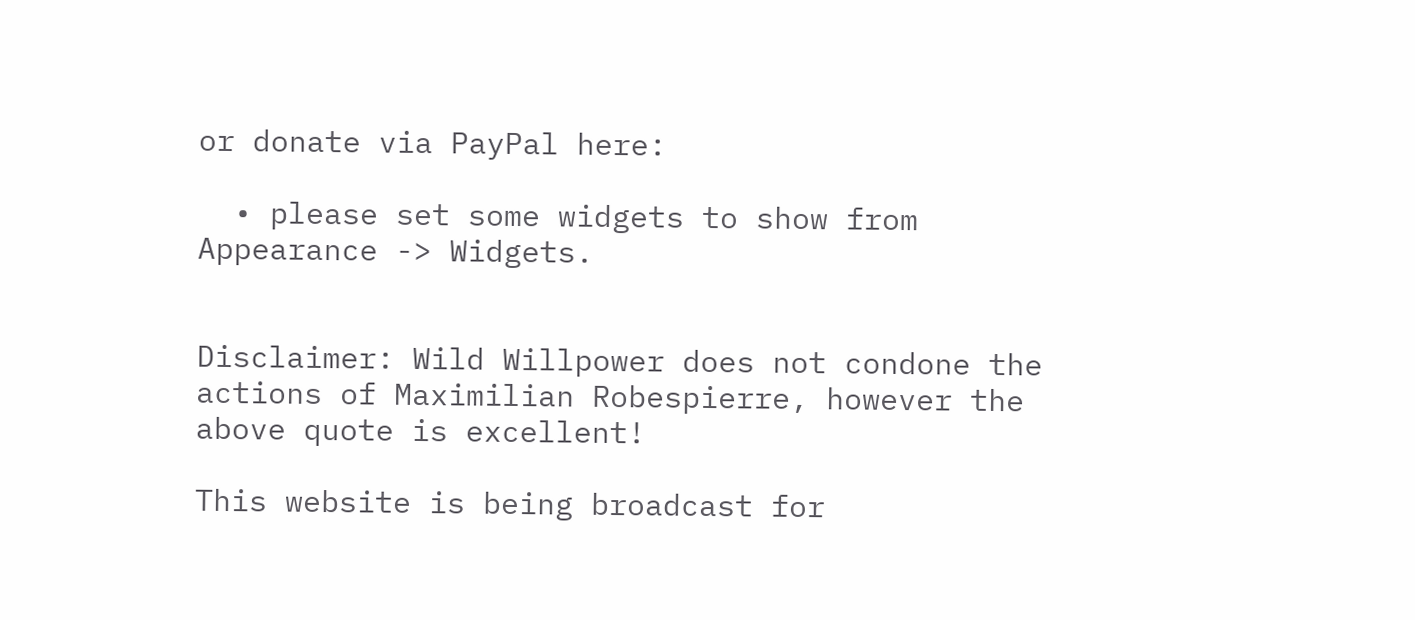or donate via PayPal here:

  • please set some widgets to show from Appearance -> Widgets.


Disclaimer: Wild Willpower does not condone the actions of Maximilian Robespierre, however the above quote is excellent!

This website is being broadcast for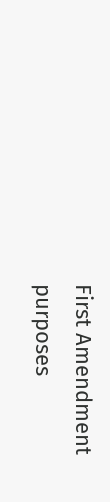First Amendment purposes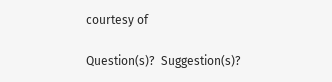courtesy of

Question(s)?  Suggestion(s)?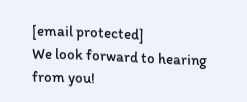[email protected]
We look forward to hearing from you!